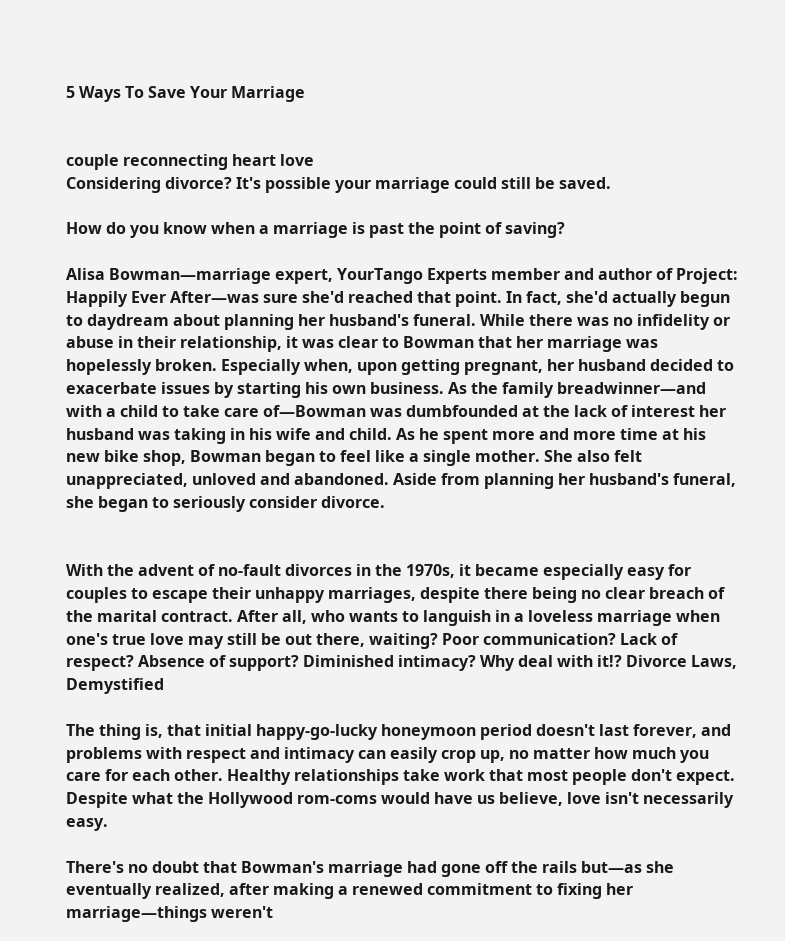5 Ways To Save Your Marriage


couple reconnecting heart love
Considering divorce? It's possible your marriage could still be saved.

How do you know when a marriage is past the point of saving?

Alisa Bowman—marriage expert, YourTango Experts member and author of Project: Happily Ever After—was sure she'd reached that point. In fact, she'd actually begun to daydream about planning her husband's funeral. While there was no infidelity or abuse in their relationship, it was clear to Bowman that her marriage was hopelessly broken. Especially when, upon getting pregnant, her husband decided to exacerbate issues by starting his own business. As the family breadwinner—and with a child to take care of—Bowman was dumbfounded at the lack of interest her husband was taking in his wife and child. As he spent more and more time at his new bike shop, Bowman began to feel like a single mother. She also felt unappreciated, unloved and abandoned. Aside from planning her husband's funeral, she began to seriously consider divorce.


With the advent of no-fault divorces in the 1970s, it became especially easy for couples to escape their unhappy marriages, despite there being no clear breach of the marital contract. After all, who wants to languish in a loveless marriage when one's true love may still be out there, waiting? Poor communication? Lack of respect? Absence of support? Diminished intimacy? Why deal with it!? Divorce Laws, Demystified

The thing is, that initial happy-go-lucky honeymoon period doesn't last forever, and problems with respect and intimacy can easily crop up, no matter how much you care for each other. Healthy relationships take work that most people don't expect. Despite what the Hollywood rom-coms would have us believe, love isn't necessarily easy.

There's no doubt that Bowman's marriage had gone off the rails but—as she eventually realized, after making a renewed commitment to fixing her marriage—things weren't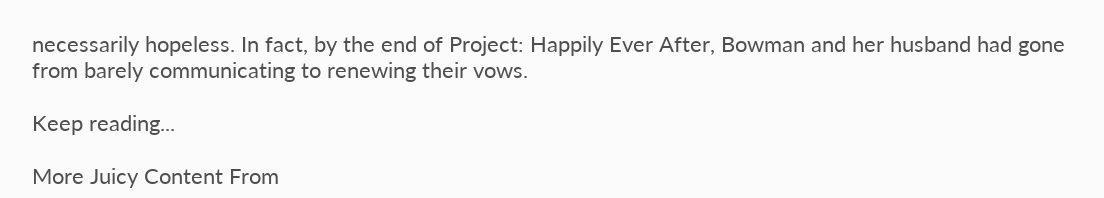necessarily hopeless. In fact, by the end of Project: Happily Ever After, Bowman and her husband had gone from barely communicating to renewing their vows.

Keep reading...

More Juicy Content From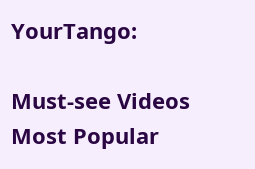YourTango:

Must-see Videos
Most Popular